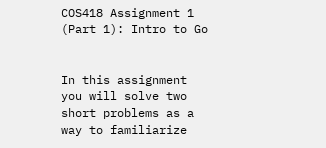COS418 Assignment 1 (Part 1): Intro to Go


In this assignment you will solve two short problems as a way to familiarize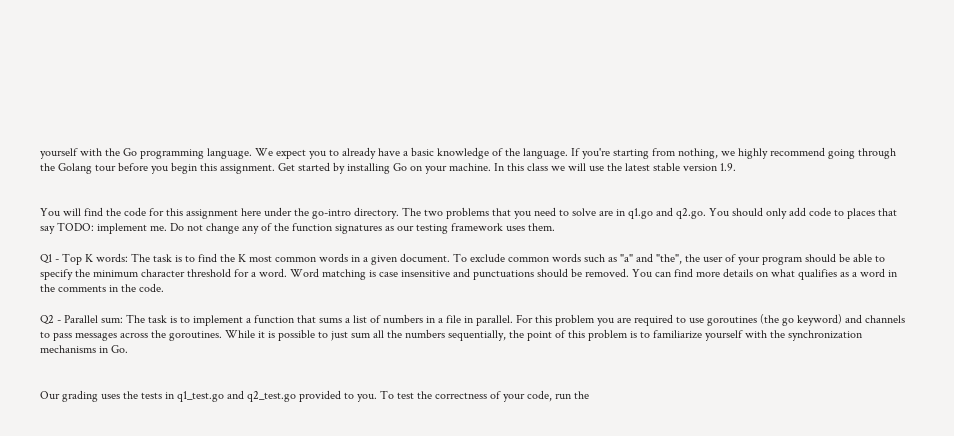yourself with the Go programming language. We expect you to already have a basic knowledge of the language. If you're starting from nothing, we highly recommend going through the Golang tour before you begin this assignment. Get started by installing Go on your machine. In this class we will use the latest stable version 1.9.


You will find the code for this assignment here under the go-intro directory. The two problems that you need to solve are in q1.go and q2.go. You should only add code to places that say TODO: implement me. Do not change any of the function signatures as our testing framework uses them.

Q1 - Top K words: The task is to find the K most common words in a given document. To exclude common words such as "a" and "the", the user of your program should be able to specify the minimum character threshold for a word. Word matching is case insensitive and punctuations should be removed. You can find more details on what qualifies as a word in the comments in the code.

Q2 - Parallel sum: The task is to implement a function that sums a list of numbers in a file in parallel. For this problem you are required to use goroutines (the go keyword) and channels to pass messages across the goroutines. While it is possible to just sum all the numbers sequentially, the point of this problem is to familiarize yourself with the synchronization mechanisms in Go.


Our grading uses the tests in q1_test.go and q2_test.go provided to you. To test the correctness of your code, run the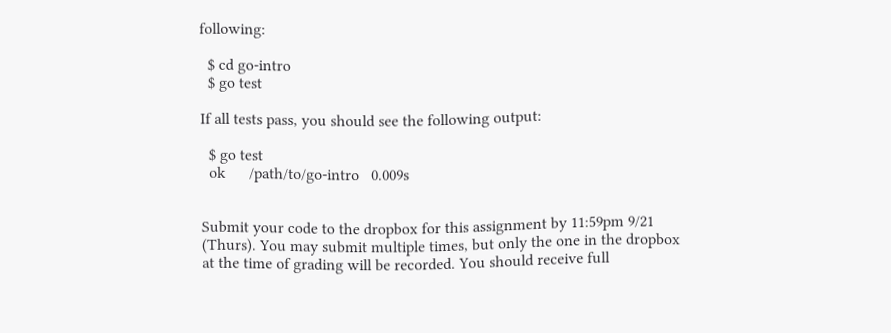following:

  $ cd go-intro
  $ go test

If all tests pass, you should see the following output:

  $ go test
  ok      /path/to/go-intro   0.009s


Submit your code to the dropbox for this assignment by 11:59pm 9/21 (Thurs). You may submit multiple times, but only the one in the dropbox at the time of grading will be recorded. You should receive full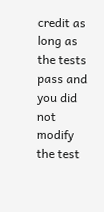credit as long as the tests pass and you did not modify the test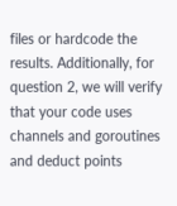files or hardcode the results. Additionally, for question 2, we will verify that your code uses channels and goroutines and deduct points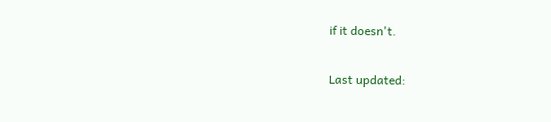if it doesn't.

Last updated: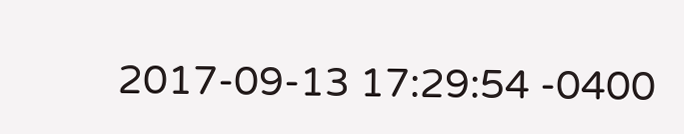2017-09-13 17:29:54 -0400